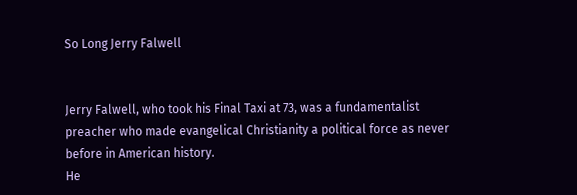So Long Jerry Falwell


Jerry Falwell, who took his Final Taxi at 73, was a fundamentalist preacher who made evangelical Christianity a political force as never before in American history.
He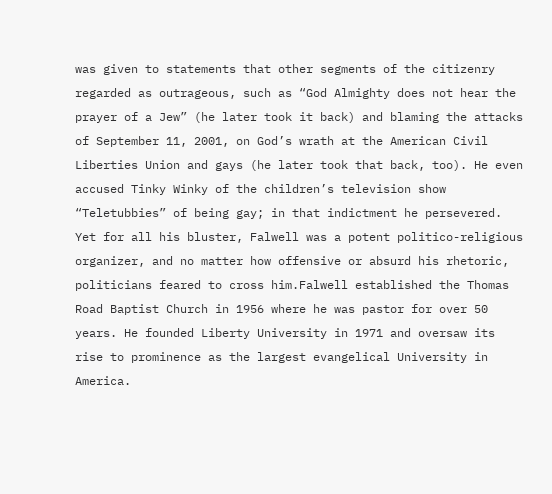was given to statements that other segments of the citizenry regarded as outrageous, such as “God Almighty does not hear the prayer of a Jew” (he later took it back) and blaming the attacks of September 11, 2001, on God’s wrath at the American Civil Liberties Union and gays (he later took that back, too). He even accused Tinky Winky of the children’s television show “Teletubbies” of being gay; in that indictment he persevered.
Yet for all his bluster, Falwell was a potent politico-religious organizer, and no matter how offensive or absurd his rhetoric, politicians feared to cross him.Falwell established the Thomas Road Baptist Church in 1956 where he was pastor for over 50 years. He founded Liberty University in 1971 and oversaw its rise to prominence as the largest evangelical University in America.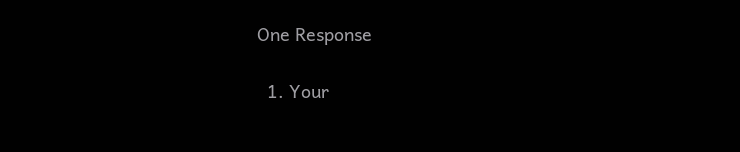One Response

  1. Your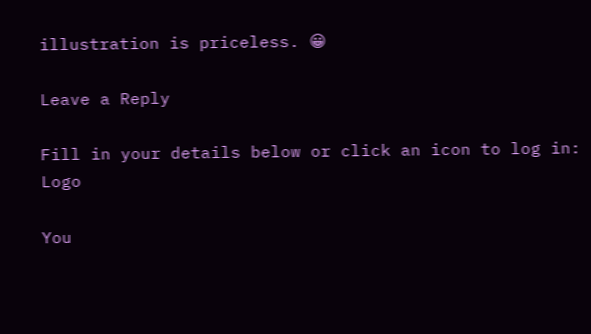illustration is priceless. 😀

Leave a Reply

Fill in your details below or click an icon to log in: Logo

You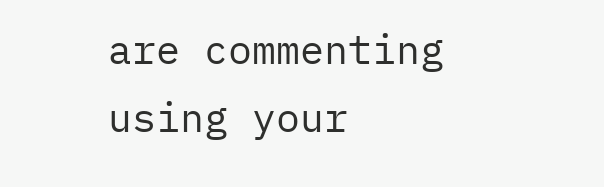are commenting using your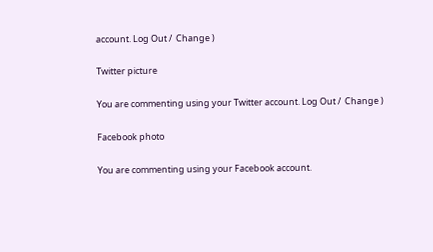account. Log Out /  Change )

Twitter picture

You are commenting using your Twitter account. Log Out /  Change )

Facebook photo

You are commenting using your Facebook account.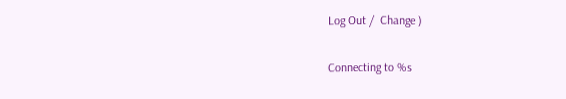Log Out /  Change )

Connecting to %s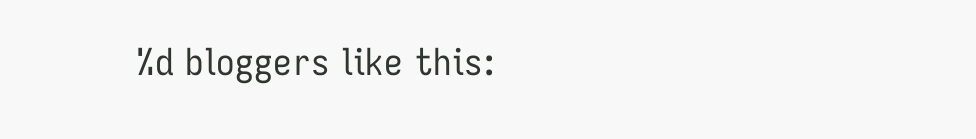%d bloggers like this: